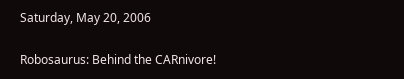Saturday, May 20, 2006

Robosaurus: Behind the CARnivore!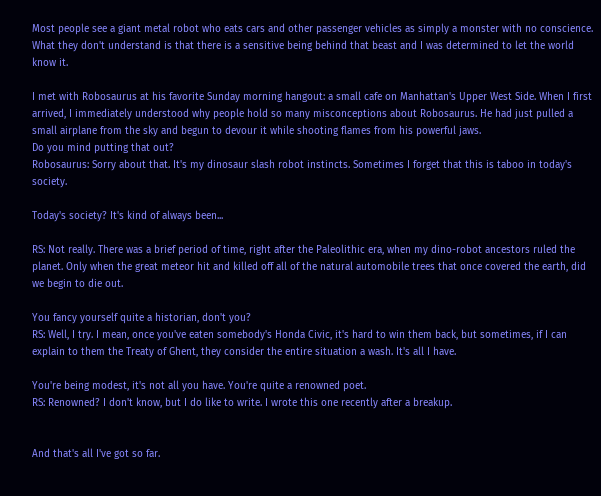Most people see a giant metal robot who eats cars and other passenger vehicles as simply a monster with no conscience. What they don't understand is that there is a sensitive being behind that beast and I was determined to let the world know it.

I met with Robosaurus at his favorite Sunday morning hangout: a small cafe on Manhattan's Upper West Side. When I first arrived, I immediately understood why people hold so many misconceptions about Robosaurus. He had just pulled a small airplane from the sky and begun to devour it while shooting flames from his powerful jaws.
Do you mind putting that out?
Robosaurus: Sorry about that. It's my dinosaur slash robot instincts. Sometimes I forget that this is taboo in today's society.

Today's society? It's kind of always been...

RS: Not really. There was a brief period of time, right after the Paleolithic era, when my dino-robot ancestors ruled the planet. Only when the great meteor hit and killed off all of the natural automobile trees that once covered the earth, did we begin to die out.

You fancy yourself quite a historian, don't you?
RS: Well, I try. I mean, once you've eaten somebody's Honda Civic, it's hard to win them back, but sometimes, if I can explain to them the Treaty of Ghent, they consider the entire situation a wash. It's all I have.

You're being modest, it's not all you have. You're quite a renowned poet.
RS: Renowned? I don't know, but I do like to write. I wrote this one recently after a breakup.


And that's all I've got so far.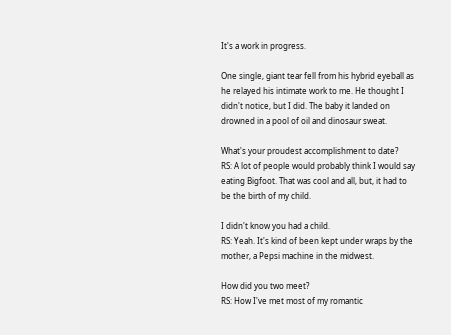It's a work in progress.

One single, giant tear fell from his hybrid eyeball as he relayed his intimate work to me. He thought I didn't notice, but I did. The baby it landed on drowned in a pool of oil and dinosaur sweat.

What's your proudest accomplishment to date?
RS: A lot of people would probably think I would say eating Bigfoot. That was cool and all, but, it had to be the birth of my child.

I didn't know you had a child.
RS: Yeah. It's kind of been kept under wraps by the mother, a Pepsi machine in the midwest.

How did you two meet?
RS: How I've met most of my romantic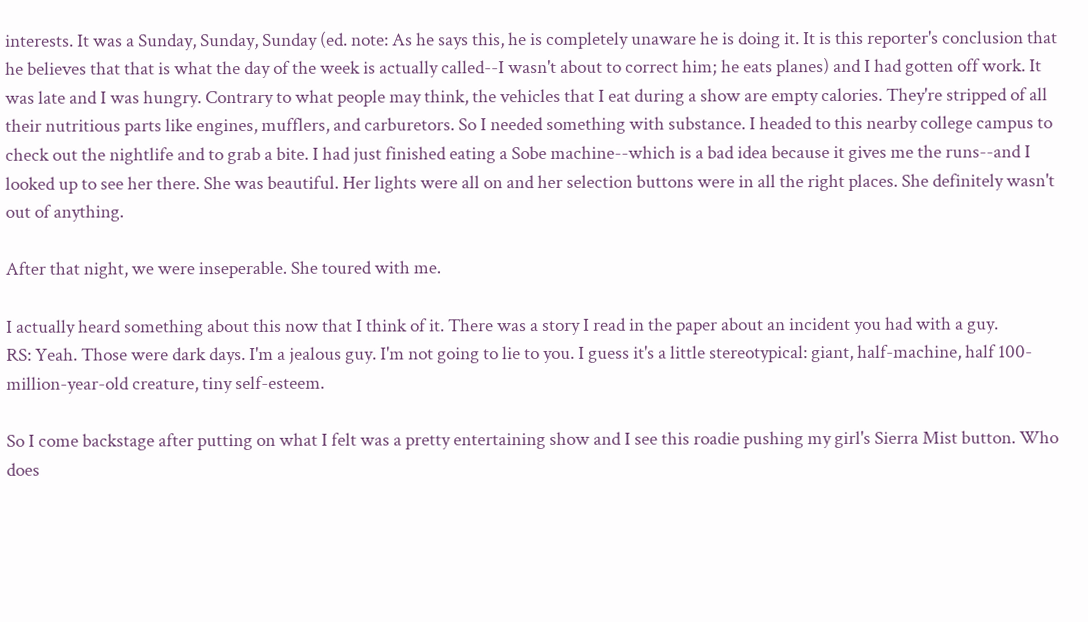interests. It was a Sunday, Sunday, Sunday (ed. note: As he says this, he is completely unaware he is doing it. It is this reporter's conclusion that he believes that that is what the day of the week is actually called--I wasn't about to correct him; he eats planes) and I had gotten off work. It was late and I was hungry. Contrary to what people may think, the vehicles that I eat during a show are empty calories. They're stripped of all their nutritious parts like engines, mufflers, and carburetors. So I needed something with substance. I headed to this nearby college campus to check out the nightlife and to grab a bite. I had just finished eating a Sobe machine--which is a bad idea because it gives me the runs--and I looked up to see her there. She was beautiful. Her lights were all on and her selection buttons were in all the right places. She definitely wasn't out of anything.

After that night, we were inseperable. She toured with me.

I actually heard something about this now that I think of it. There was a story I read in the paper about an incident you had with a guy.
RS: Yeah. Those were dark days. I'm a jealous guy. I'm not going to lie to you. I guess it's a little stereotypical: giant, half-machine, half 100-million-year-old creature, tiny self-esteem.

So I come backstage after putting on what I felt was a pretty entertaining show and I see this roadie pushing my girl's Sierra Mist button. Who does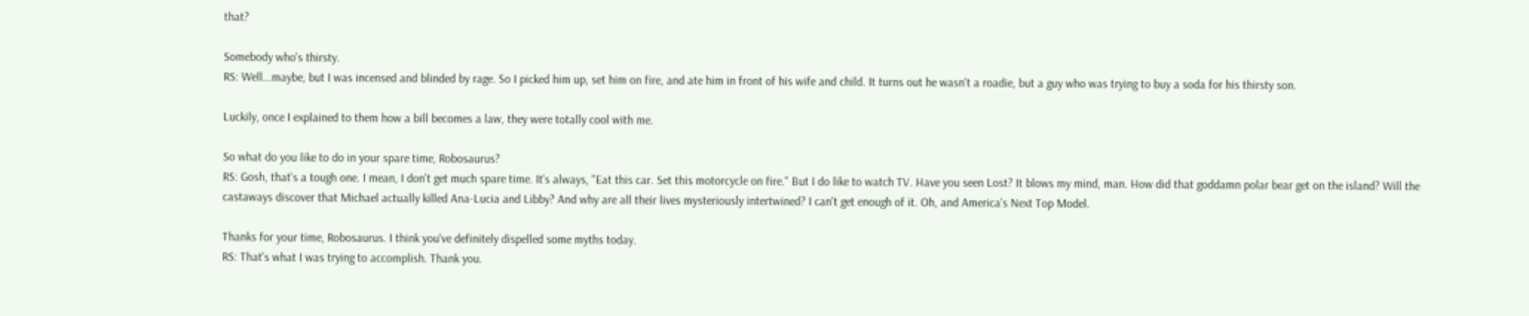that?

Somebody who's thirsty.
RS: Well...maybe, but I was incensed and blinded by rage. So I picked him up, set him on fire, and ate him in front of his wife and child. It turns out he wasn't a roadie, but a guy who was trying to buy a soda for his thirsty son.

Luckily, once I explained to them how a bill becomes a law, they were totally cool with me.

So what do you like to do in your spare time, Robosaurus?
RS: Gosh, that's a tough one. I mean, I don't get much spare time. It's always, "Eat this car. Set this motorcycle on fire." But I do like to watch TV. Have you seen Lost? It blows my mind, man. How did that goddamn polar bear get on the island? Will the castaways discover that Michael actually killed Ana-Lucia and Libby? And why are all their lives mysteriously intertwined? I can't get enough of it. Oh, and America's Next Top Model.

Thanks for your time, Robosaurus. I think you've definitely dispelled some myths today.
RS: That's what I was trying to accomplish. Thank you.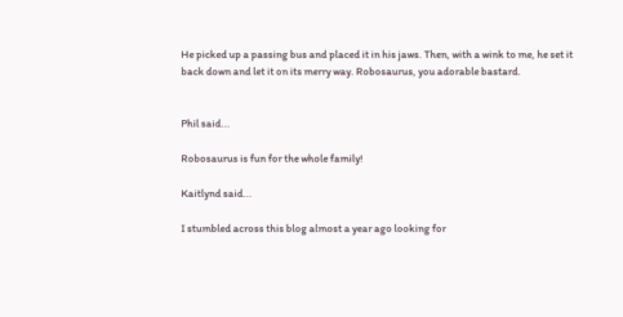He picked up a passing bus and placed it in his jaws. Then, with a wink to me, he set it back down and let it on its merry way. Robosaurus, you adorable bastard.


Phil said...

Robosaurus is fun for the whole family!

Kaitlynd said...

I stumbled across this blog almost a year ago looking for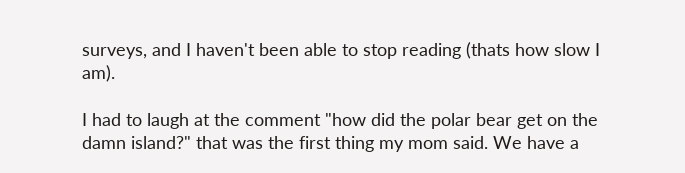surveys, and I haven't been able to stop reading (thats how slow I am).

I had to laugh at the comment "how did the polar bear get on the damn island?" that was the first thing my mom said. We have a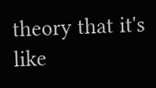theory that it's like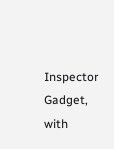Inspector Gadget, with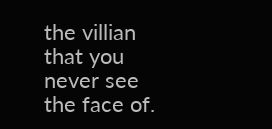the villian that you never see the face of.